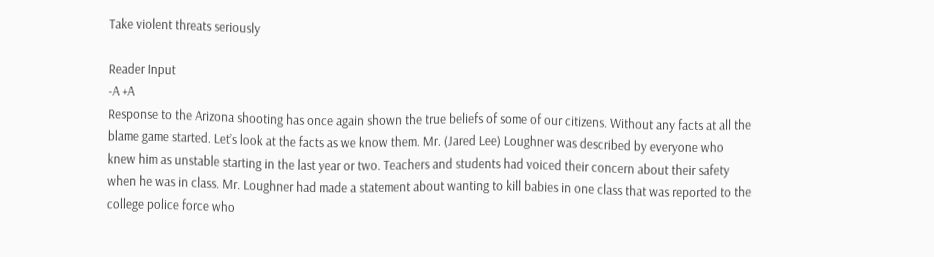Take violent threats seriously

Reader Input
-A +A
Response to the Arizona shooting has once again shown the true beliefs of some of our citizens. Without any facts at all the blame game started. Let’s look at the facts as we know them. Mr. (Jared Lee) Loughner was described by everyone who knew him as unstable starting in the last year or two. Teachers and students had voiced their concern about their safety when he was in class. Mr. Loughner had made a statement about wanting to kill babies in one class that was reported to the college police force who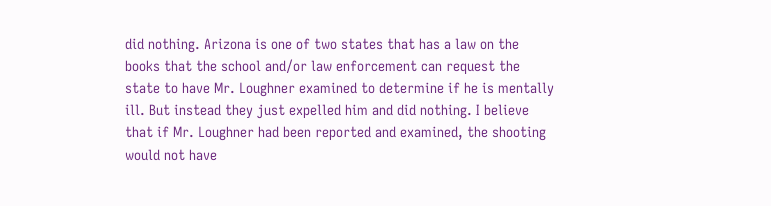did nothing. Arizona is one of two states that has a law on the books that the school and/or law enforcement can request the state to have Mr. Loughner examined to determine if he is mentally ill. But instead they just expelled him and did nothing. I believe that if Mr. Loughner had been reported and examined, the shooting would not have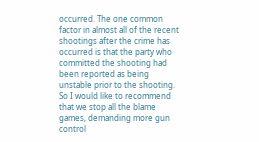occurred. The one common factor in almost all of the recent shootings after the crime has occurred is that the party who committed the shooting had been reported as being unstable prior to the shooting. So I would like to recommend that we stop all the blame games, demanding more gun control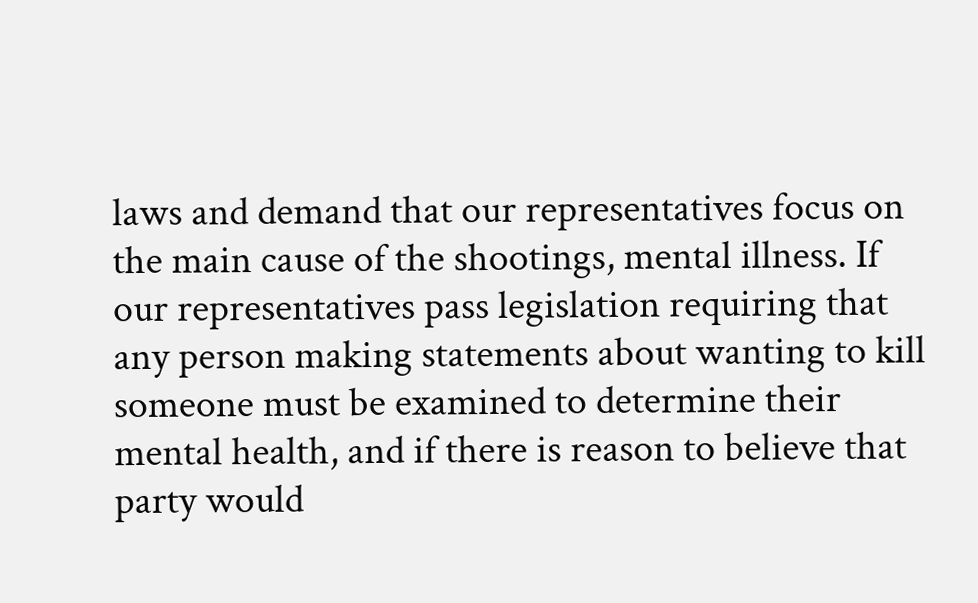laws and demand that our representatives focus on the main cause of the shootings, mental illness. If our representatives pass legislation requiring that any person making statements about wanting to kill someone must be examined to determine their mental health, and if there is reason to believe that party would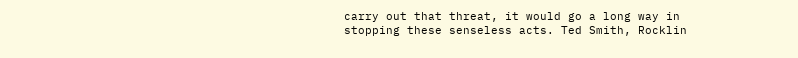carry out that threat, it would go a long way in stopping these senseless acts. Ted Smith, Rocklin